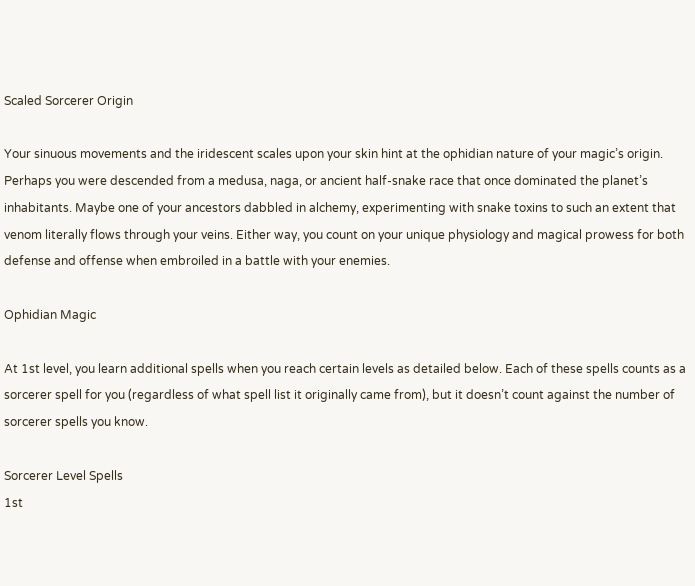Scaled Sorcerer Origin

Your sinuous movements and the iridescent scales upon your skin hint at the ophidian nature of your magic’s origin. Perhaps you were descended from a medusa, naga, or ancient half-snake race that once dominated the planet’s inhabitants. Maybe one of your ancestors dabbled in alchemy, experimenting with snake toxins to such an extent that venom literally flows through your veins. Either way, you count on your unique physiology and magical prowess for both defense and offense when embroiled in a battle with your enemies.

Ophidian Magic

At 1st level, you learn additional spells when you reach certain levels as detailed below. Each of these spells counts as a sorcerer spell for you (regardless of what spell list it originally came from), but it doesn’t count against the number of sorcerer spells you know.

Sorcerer Level Spells
1st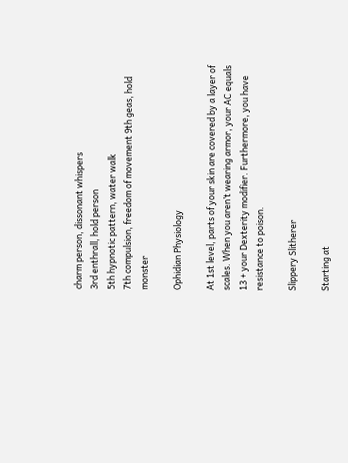charm person, dissonant whispers
3rd enthrall, hold person
5th hypnotic pattern, water walk
7th compulsion, freedom of movement 9th geas, hold monster

Ophidian Physiology

At 1st level, parts of your skin are covered by a layer of scales. When you aren’t wearing armor, your AC equals 13 + your Dexterity modifier. Furthermore, you have resistance to poison.

Slippery Slitherer

Starting at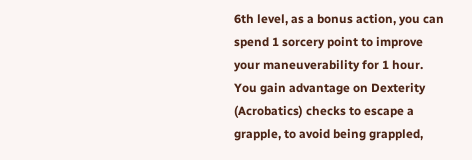6th level, as a bonus action, you can spend 1 sorcery point to improve your maneuverability for 1 hour. You gain advantage on Dexterity (Acrobatics) checks to escape a grapple, to avoid being grappled,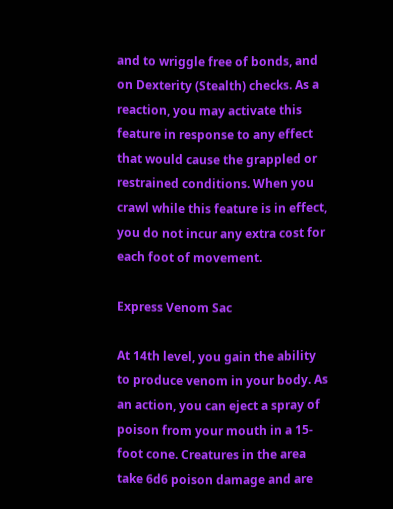and to wriggle free of bonds, and on Dexterity (Stealth) checks. As a reaction, you may activate this feature in response to any effect that would cause the grappled or restrained conditions. When you crawl while this feature is in effect, you do not incur any extra cost for each foot of movement.

Express Venom Sac

At 14th level, you gain the ability to produce venom in your body. As an action, you can eject a spray of poison from your mouth in a 15-foot cone. Creatures in the area take 6d6 poison damage and are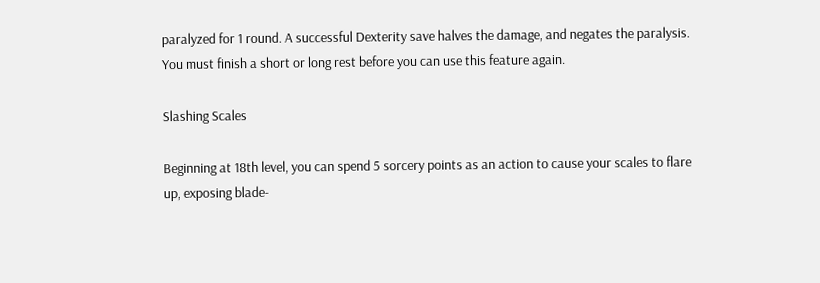paralyzed for 1 round. A successful Dexterity save halves the damage, and negates the paralysis. You must finish a short or long rest before you can use this feature again.

Slashing Scales

Beginning at 18th level, you can spend 5 sorcery points as an action to cause your scales to flare up, exposing blade-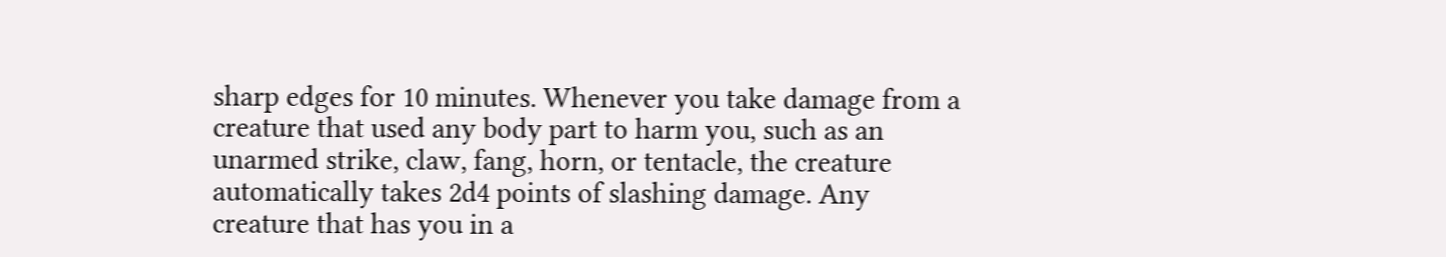sharp edges for 10 minutes. Whenever you take damage from a creature that used any body part to harm you, such as an unarmed strike, claw, fang, horn, or tentacle, the creature automatically takes 2d4 points of slashing damage. Any creature that has you in a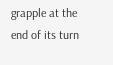grapple at the end of its turn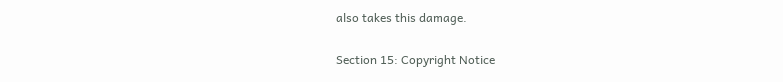also takes this damage.

Section 15: Copyright Notice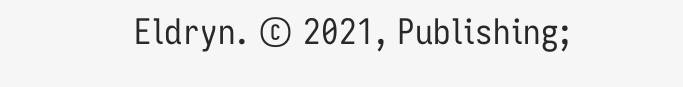Eldryn. © 2021, Publishing;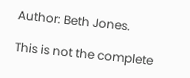Author: Beth Jones.

This is not the complete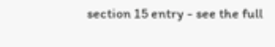section 15 entry - see the full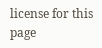license for this page